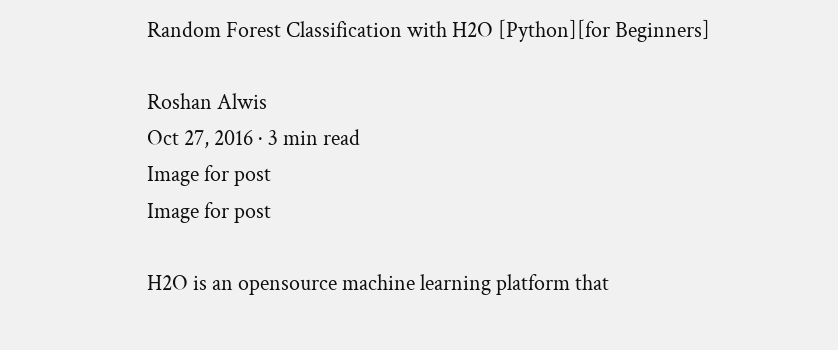Random Forest Classification with H2O [Python][for Beginners]

Roshan Alwis
Oct 27, 2016 · 3 min read
Image for post
Image for post

H2O is an opensource machine learning platform that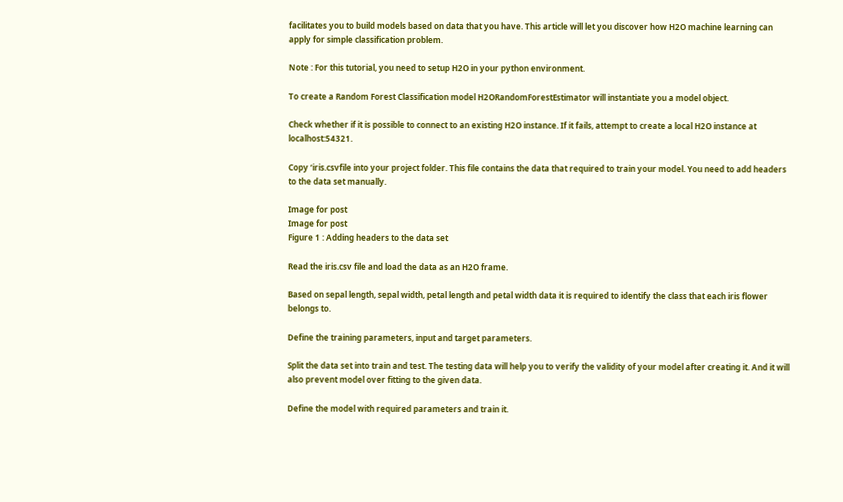facilitates you to build models based on data that you have. This article will let you discover how H2O machine learning can apply for simple classification problem.

Note : For this tutorial, you need to setup H2O in your python environment.

To create a Random Forest Classification model H2ORandomForestEstimator will instantiate you a model object.

Check whether if it is possible to connect to an existing H2O instance. If it fails, attempt to create a local H2O instance at localhost:54321.

Copy ‘iris.csvfile into your project folder. This file contains the data that required to train your model. You need to add headers to the data set manually.

Image for post
Image for post
Figure 1 : Adding headers to the data set

Read the iris.csv file and load the data as an H2O frame.

Based on sepal length, sepal width, petal length and petal width data it is required to identify the class that each iris flower belongs to.

Define the training parameters, input and target parameters.

Split the data set into train and test. The testing data will help you to verify the validity of your model after creating it. And it will also prevent model over fitting to the given data.

Define the model with required parameters and train it.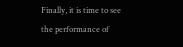Finally, it is time to see the performance of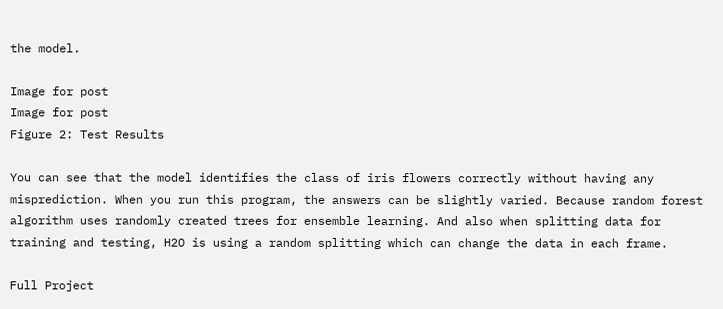the model.

Image for post
Image for post
Figure 2: Test Results

You can see that the model identifies the class of iris flowers correctly without having any misprediction. When you run this program, the answers can be slightly varied. Because random forest algorithm uses randomly created trees for ensemble learning. And also when splitting data for training and testing, H2O is using a random splitting which can change the data in each frame.

Full Project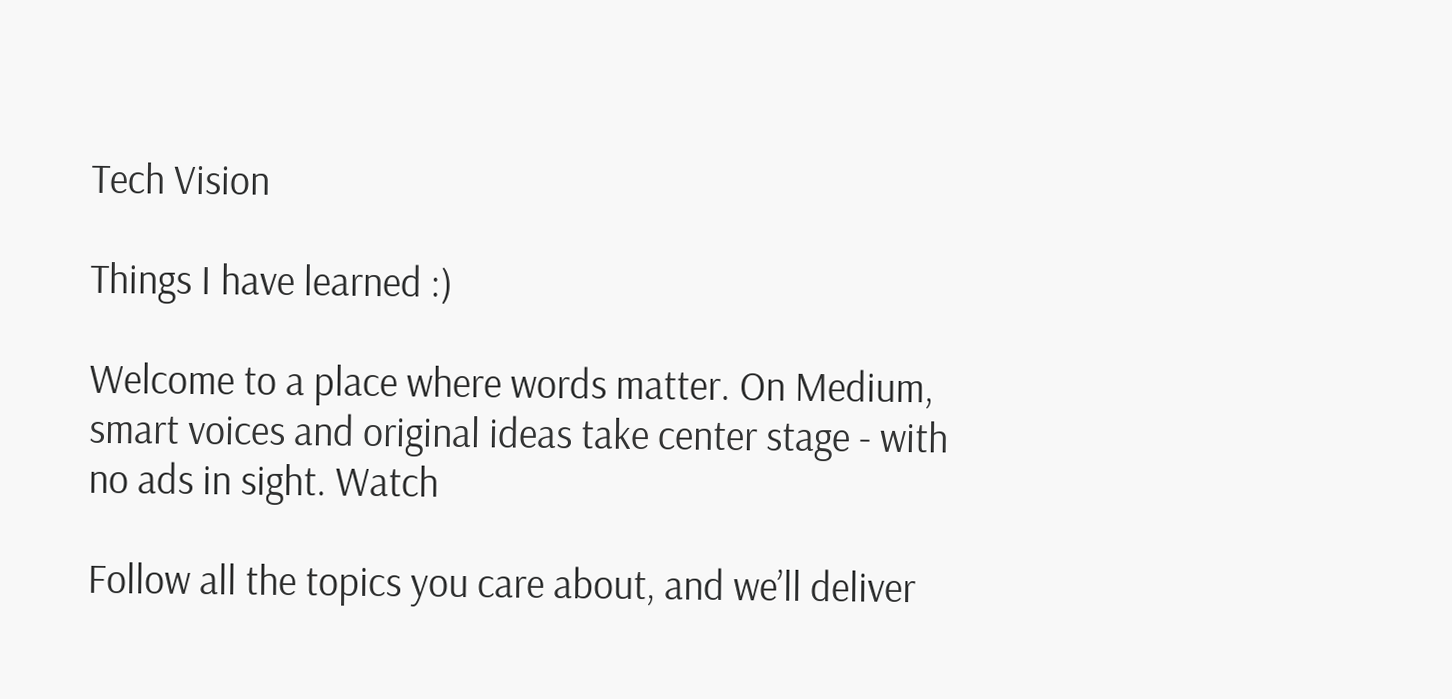Tech Vision

Things I have learned :)

Welcome to a place where words matter. On Medium, smart voices and original ideas take center stage - with no ads in sight. Watch

Follow all the topics you care about, and we’ll deliver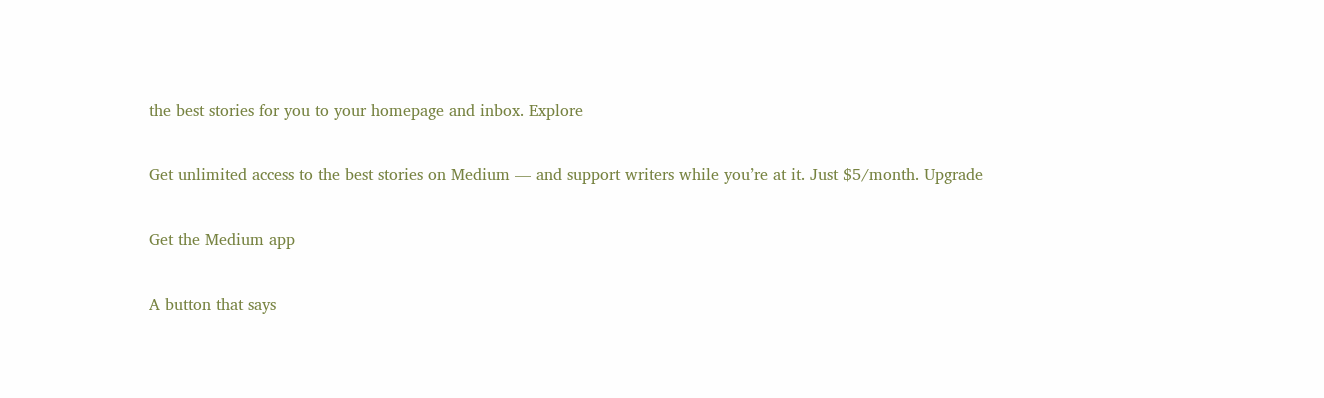the best stories for you to your homepage and inbox. Explore

Get unlimited access to the best stories on Medium — and support writers while you’re at it. Just $5/month. Upgrade

Get the Medium app

A button that says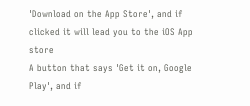'Download on the App Store', and if clicked it will lead you to the iOS App store
A button that says 'Get it on, Google Play', and if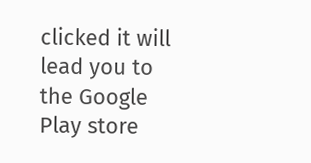clicked it will lead you to the Google Play store